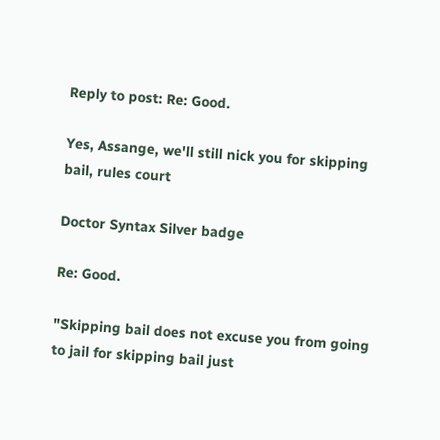Reply to post: Re: Good.

Yes, Assange, we'll still nick you for skipping bail, rules court

Doctor Syntax Silver badge

Re: Good.

"Skipping bail does not excuse you from going to jail for skipping bail just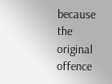because the original offence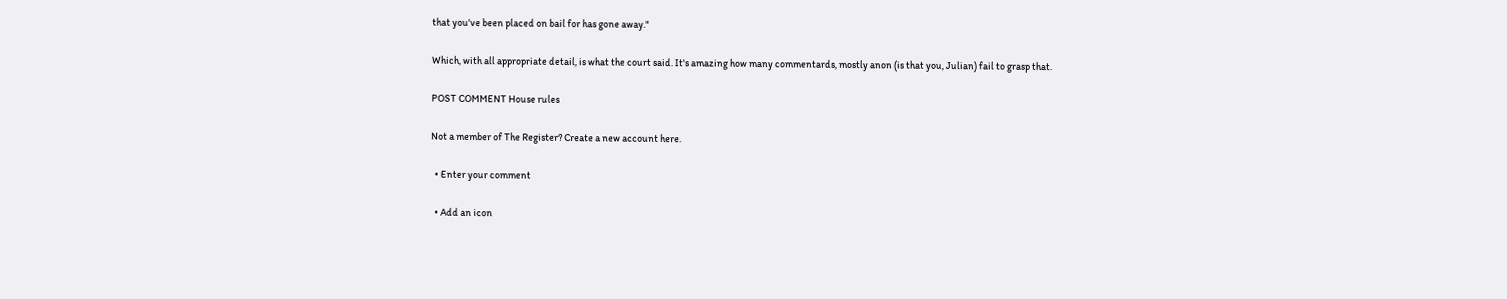that you've been placed on bail for has gone away."

Which, with all appropriate detail, is what the court said. It's amazing how many commentards, mostly anon (is that you, Julian) fail to grasp that.

POST COMMENT House rules

Not a member of The Register? Create a new account here.

  • Enter your comment

  • Add an icon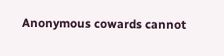Anonymous cowards cannot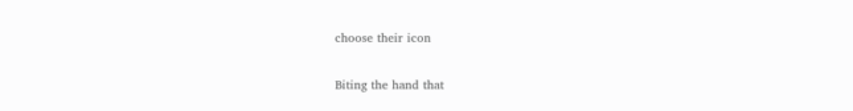choose their icon

Biting the hand that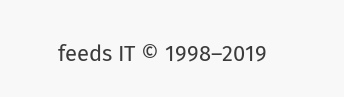feeds IT © 1998–2019